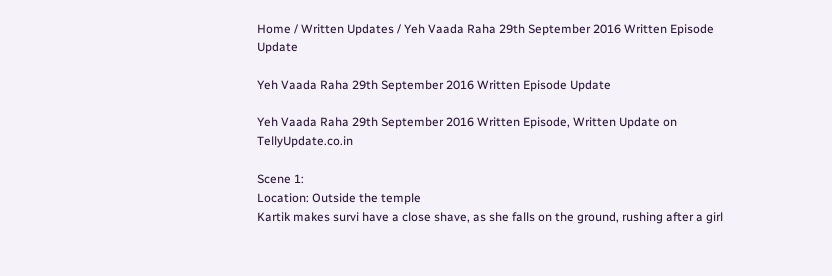Home / Written Updates / Yeh Vaada Raha 29th September 2016 Written Episode Update

Yeh Vaada Raha 29th September 2016 Written Episode Update

Yeh Vaada Raha 29th September 2016 Written Episode, Written Update on TellyUpdate.co.in

Scene 1:
Location: Outside the temple
Kartik makes survi have a close shave, as she falls on the ground, rushing after a girl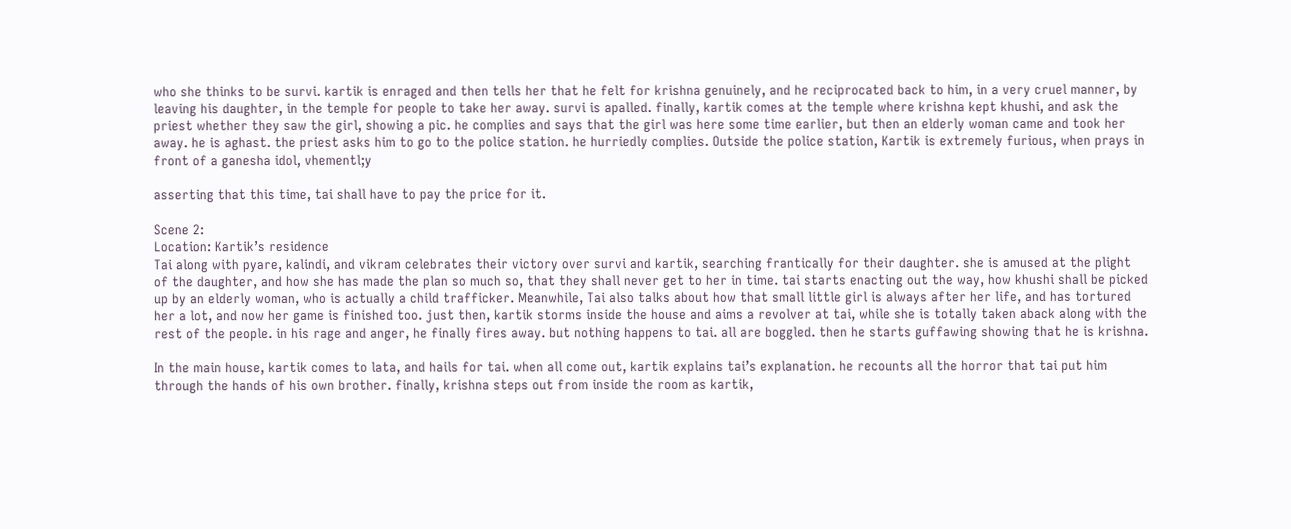who she thinks to be survi. kartik is enraged and then tells her that he felt for krishna genuinely, and he reciprocated back to him, in a very cruel manner, by leaving his daughter, in the temple for people to take her away. survi is apalled. finally, kartik comes at the temple where krishna kept khushi, and ask the priest whether they saw the girl, showing a pic. he complies and says that the girl was here some time earlier, but then an elderly woman came and took her away. he is aghast. the priest asks him to go to the police station. he hurriedly complies. Outside the police station, Kartik is extremely furious, when prays in front of a ganesha idol, vhementl;y

asserting that this time, tai shall have to pay the price for it.

Scene 2:
Location: Kartik’s residence
Tai along with pyare, kalindi, and vikram celebrates their victory over survi and kartik, searching frantically for their daughter. she is amused at the plight of the daughter, and how she has made the plan so much so, that they shall never get to her in time. tai starts enacting out the way, how khushi shall be picked up by an elderly woman, who is actually a child trafficker. Meanwhile, Tai also talks about how that small little girl is always after her life, and has tortured her a lot, and now her game is finished too. just then, kartik storms inside the house and aims a revolver at tai, while she is totally taken aback along with the rest of the people. in his rage and anger, he finally fires away. but nothing happens to tai. all are boggled. then he starts guffawing showing that he is krishna.

In the main house, kartik comes to lata, and hails for tai. when all come out, kartik explains tai’s explanation. he recounts all the horror that tai put him through the hands of his own brother. finally, krishna steps out from inside the room as kartik,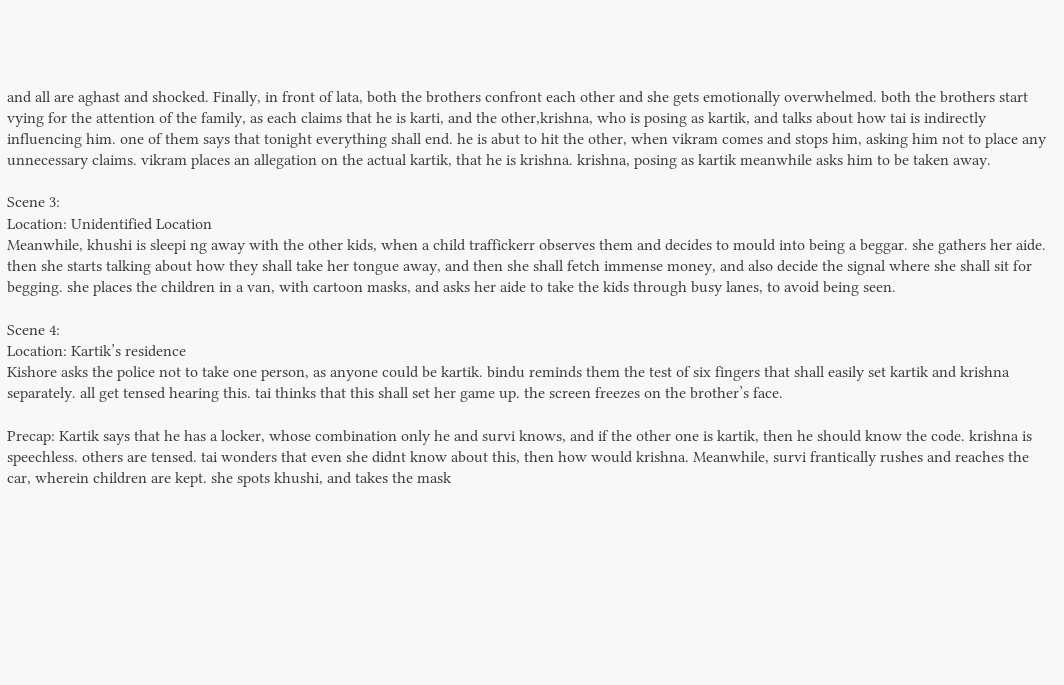and all are aghast and shocked. Finally, in front of lata, both the brothers confront each other and she gets emotionally overwhelmed. both the brothers start vying for the attention of the family, as each claims that he is karti, and the other,krishna, who is posing as kartik, and talks about how tai is indirectly influencing him. one of them says that tonight everything shall end. he is abut to hit the other, when vikram comes and stops him, asking him not to place any unnecessary claims. vikram places an allegation on the actual kartik, that he is krishna. krishna, posing as kartik meanwhile asks him to be taken away.

Scene 3:
Location: Unidentified Location
Meanwhile, khushi is sleepi ng away with the other kids, when a child traffickerr observes them and decides to mould into being a beggar. she gathers her aide. then she starts talking about how they shall take her tongue away, and then she shall fetch immense money, and also decide the signal where she shall sit for begging. she places the children in a van, with cartoon masks, and asks her aide to take the kids through busy lanes, to avoid being seen.

Scene 4:
Location: Kartik’s residence
Kishore asks the police not to take one person, as anyone could be kartik. bindu reminds them the test of six fingers that shall easily set kartik and krishna separately. all get tensed hearing this. tai thinks that this shall set her game up. the screen freezes on the brother’s face.

Precap: Kartik says that he has a locker, whose combination only he and survi knows, and if the other one is kartik, then he should know the code. krishna is speechless. others are tensed. tai wonders that even she didnt know about this, then how would krishna. Meanwhile, survi frantically rushes and reaches the car, wherein children are kept. she spots khushi, and takes the mask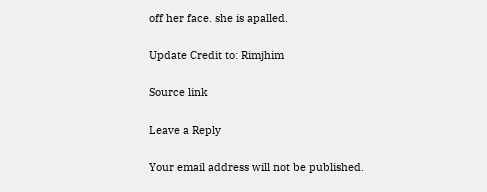off her face. she is apalled.

Update Credit to: Rimjhim

Source link

Leave a Reply

Your email address will not be published.